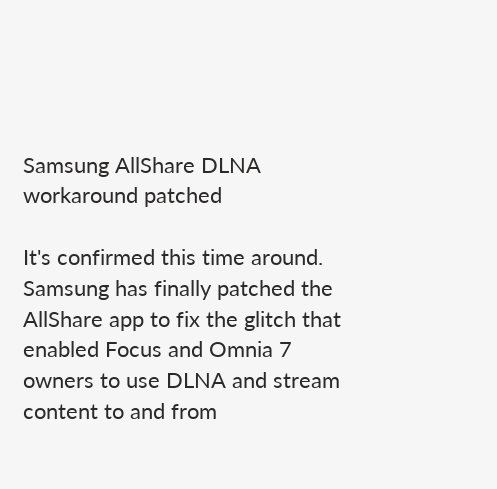Samsung AllShare DLNA workaround patched

It's confirmed this time around. Samsung has finally patched the AllShare app to fix the glitch that enabled Focus and Omnia 7 owners to use DLNA and stream content to and from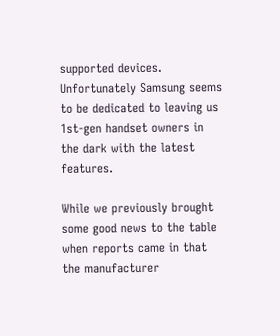supported devices. Unfortunately Samsung seems to be dedicated to leaving us 1st-gen handset owners in the dark with the latest features.

While we previously brought some good news to the table when reports came in that the manufacturer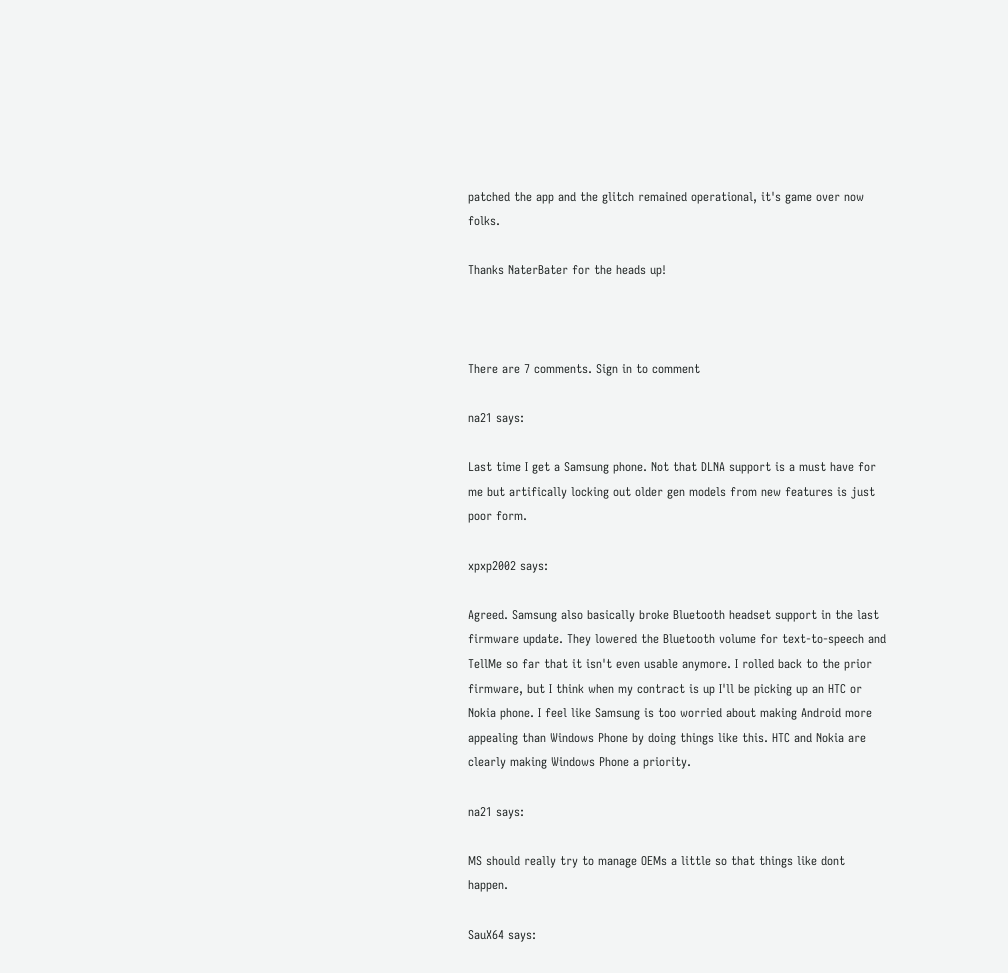patched the app and the glitch remained operational, it's game over now folks.

Thanks NaterBater for the heads up!



There are 7 comments. Sign in to comment

na21 says:

Last time I get a Samsung phone. Not that DLNA support is a must have for me but artifically locking out older gen models from new features is just poor form.

xpxp2002 says:

Agreed. Samsung also basically broke Bluetooth headset support in the last firmware update. They lowered the Bluetooth volume for text-to-speech and TellMe so far that it isn't even usable anymore. I rolled back to the prior firmware, but I think when my contract is up I'll be picking up an HTC or Nokia phone. I feel like Samsung is too worried about making Android more appealing than Windows Phone by doing things like this. HTC and Nokia are clearly making Windows Phone a priority.

na21 says:

MS should really try to manage OEMs a little so that things like dont happen.

SauX64 says: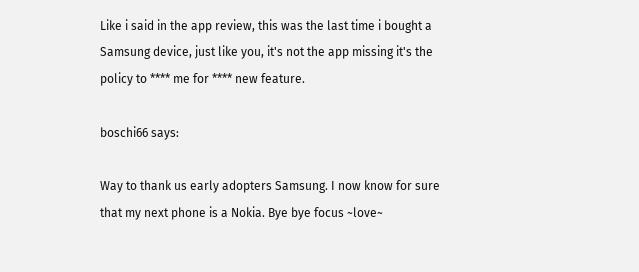Like i said in the app review, this was the last time i bought a Samsung device, just like you, it's not the app missing it's the policy to **** me for **** new feature.

boschi66 says:

Way to thank us early adopters Samsung. I now know for sure that my next phone is a Nokia. Bye bye focus ~love~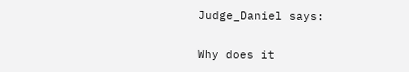Judge_Daniel says:

Why does it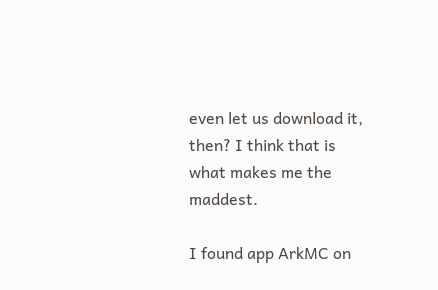even let us download it, then? I think that is what makes me the maddest.

I found app ArkMC on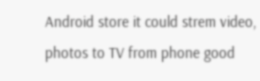Android store it could strem video, photos to TV from phone good